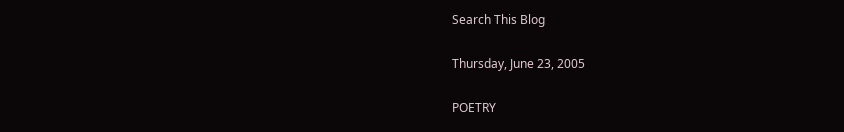Search This Blog

Thursday, June 23, 2005

POETRY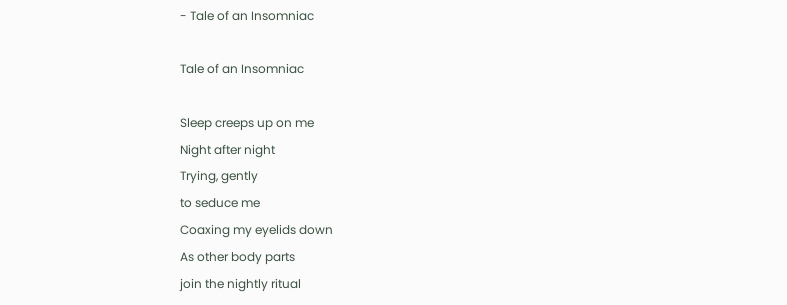- Tale of an Insomniac

Tale of an Insomniac

Sleep creeps up on me
Night after night
Trying, gently
to seduce me
Coaxing my eyelids down
As other body parts
join the nightly ritual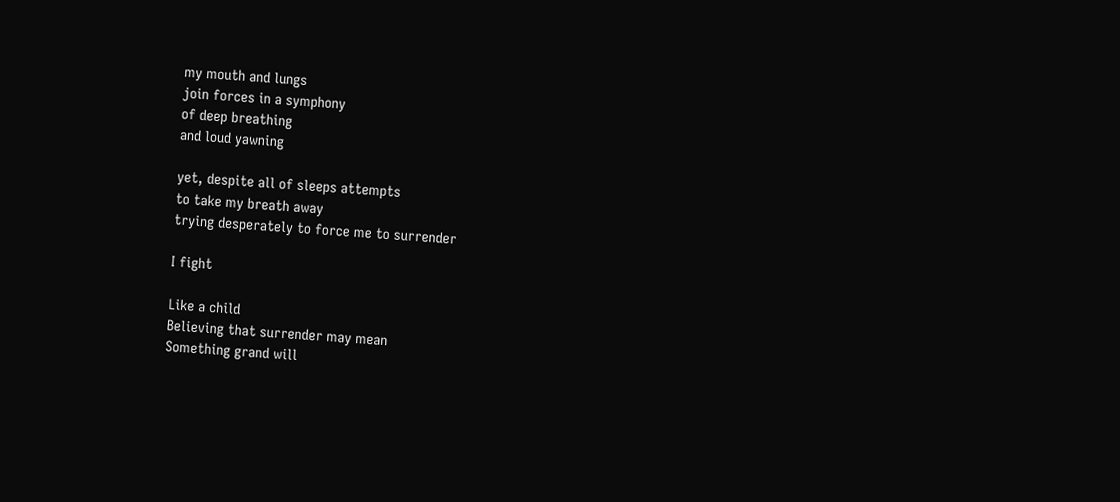my mouth and lungs
join forces in a symphony
of deep breathing
and loud yawning

yet, despite all of sleeps attempts
to take my breath away
trying desperately to force me to surrender

I fight

Like a child
Believing that surrender may mean
Something grand will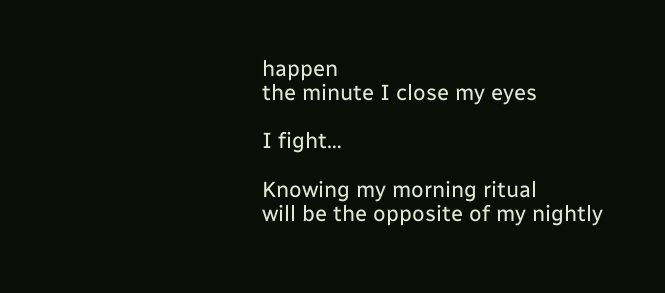happen
the minute I close my eyes

I fight…

Knowing my morning ritual
will be the opposite of my nightly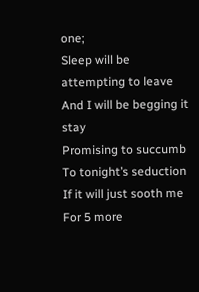one;
Sleep will be attempting to leave
And I will be begging it stay
Promising to succumb
To tonight’s seduction
If it will just sooth me
For 5 more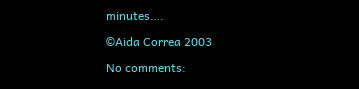minutes….

©Aida Correa 2003

No comments: